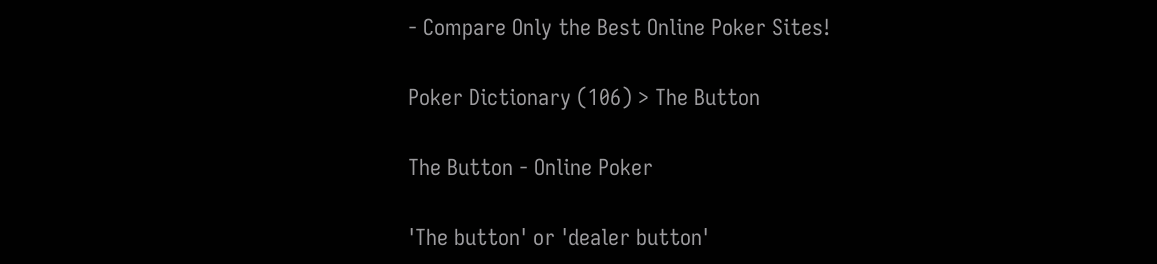- Compare Only the Best Online Poker Sites!

Poker Dictionary (106) > The Button

The Button - Online Poker

'The button' or 'dealer button'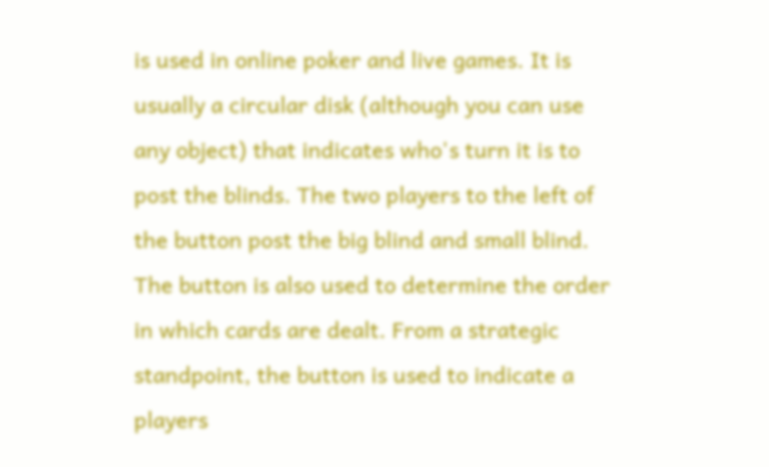is used in online poker and live games. It is usually a circular disk (although you can use any object) that indicates who's turn it is to post the blinds. The two players to the left of the button post the big blind and small blind. The button is also used to determine the order in which cards are dealt. From a strategic standpoint, the button is used to indicate a players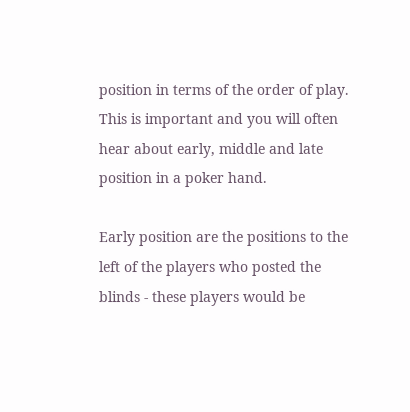position in terms of the order of play. This is important and you will often hear about early, middle and late position in a poker hand.

Early position are the positions to the left of the players who posted the blinds - these players would be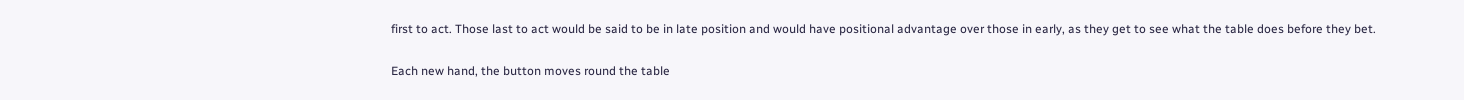first to act. Those last to act would be said to be in late position and would have positional advantage over those in early, as they get to see what the table does before they bet.

Each new hand, the button moves round the table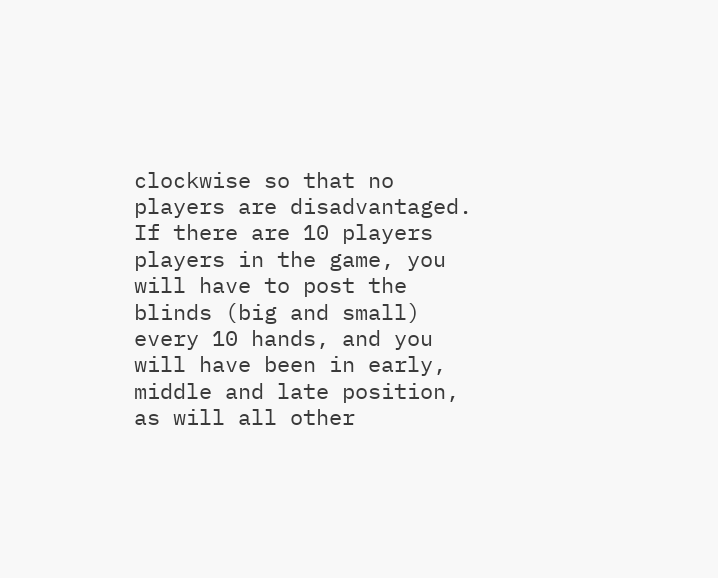clockwise so that no players are disadvantaged. If there are 10 players players in the game, you will have to post the blinds (big and small) every 10 hands, and you will have been in early, middle and late position, as will all other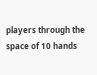players through the space of 10 hands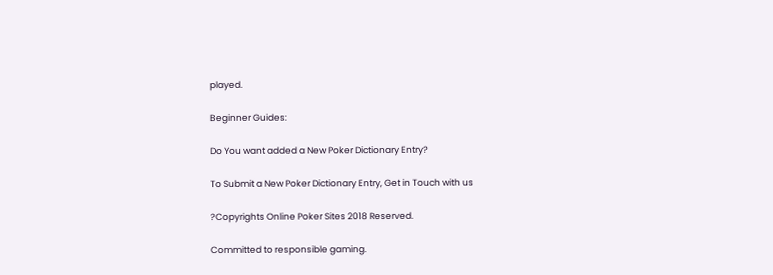played.

Beginner Guides:

Do You want added a New Poker Dictionary Entry?

To Submit a New Poker Dictionary Entry, Get in Touch with us

?Copyrights Online Poker Sites 2018 Reserved.

Committed to responsible gaming.